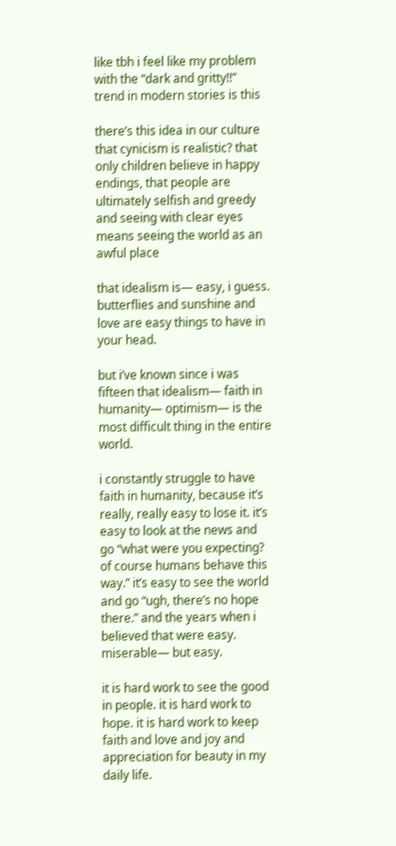like tbh i feel like my problem with the “dark and gritty!!” trend in modern stories is this

there’s this idea in our culture that cynicism is realistic? that only children believe in happy endings, that people are ultimately selfish and greedy and seeing with clear eyes means seeing the world as an awful place

that idealism is— easy, i guess. butterflies and sunshine and love are easy things to have in your head.

but i’ve known since i was fifteen that idealism— faith in humanity— optimism— is the most difficult thing in the entire world.

i constantly struggle to have faith in humanity, because it’s really, really easy to lose it. it’s easy to look at the news and go “what were you expecting? of course humans behave this way.” it’s easy to see the world and go “ugh, there’s no hope there.” and the years when i believed that were easy. miserable— but easy.

it is hard work to see the good in people. it is hard work to hope. it is hard work to keep faith and love and joy and appreciation for beauty in my daily life.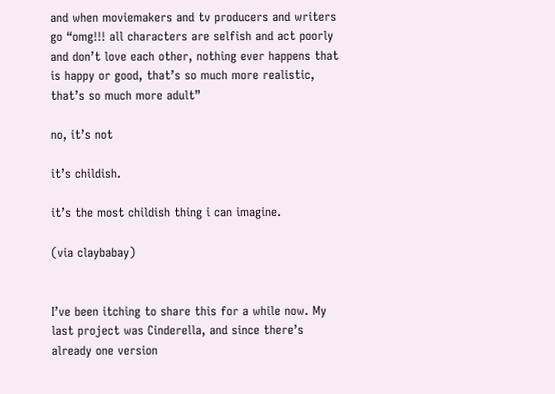and when moviemakers and tv producers and writers go “omg!!! all characters are selfish and act poorly and don’t love each other, nothing ever happens that is happy or good, that’s so much more realistic, that’s so much more adult”

no, it’s not

it’s childish.

it’s the most childish thing i can imagine.

(via claybabay)


I’ve been itching to share this for a while now. My last project was Cinderella, and since there’s already one version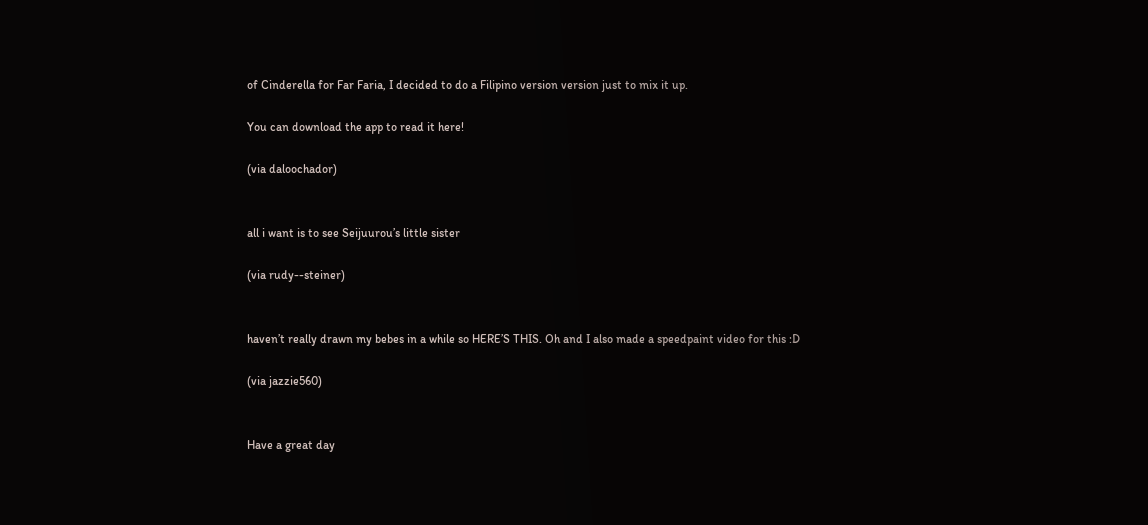of Cinderella for Far Faria, I decided to do a Filipino version version just to mix it up.

You can download the app to read it here!

(via daloochador)


all i want is to see Seijuurou’s little sister

(via rudy--steiner)


haven’t really drawn my bebes in a while so HERE’S THIS. Oh and I also made a speedpaint video for this :D

(via jazzie560)


Have a great day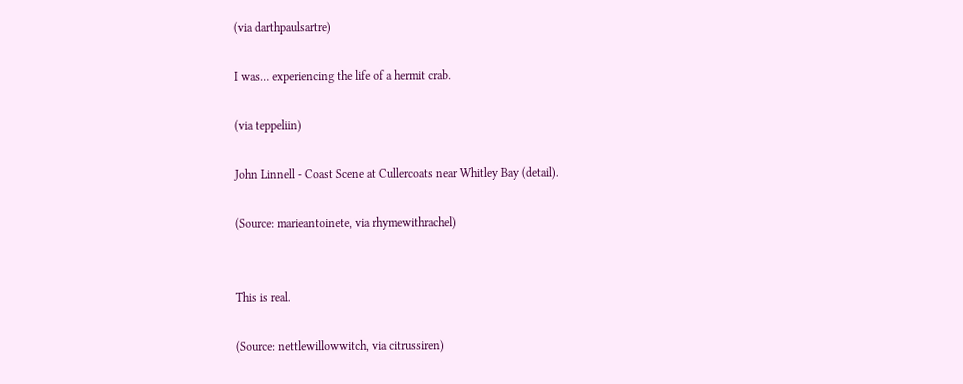(via darthpaulsartre)

I was… experiencing the life of a hermit crab.

(via teppeliin)

John Linnell - Coast Scene at Cullercoats near Whitley Bay (detail).

(Source: marieantoinete, via rhymewithrachel)


This is real.

(Source: nettlewillowwitch, via citrussiren)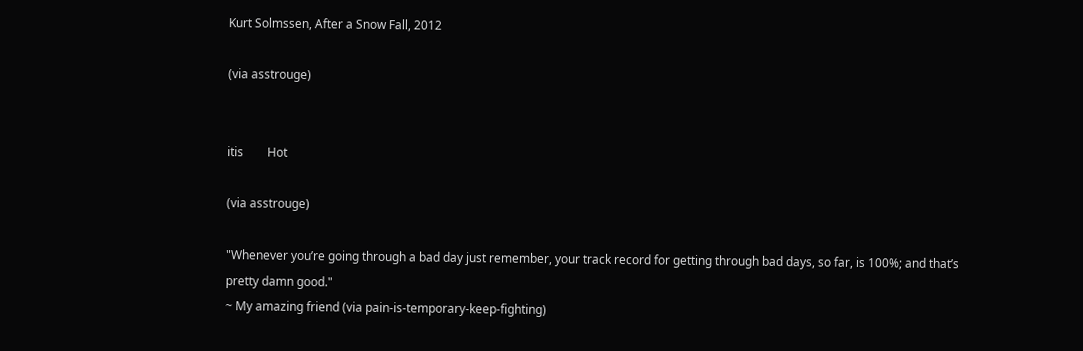Kurt Solmssen, After a Snow Fall, 2012

(via asstrouge)


itis        Hot

(via asstrouge)

"Whenever you’re going through a bad day just remember, your track record for getting through bad days, so far, is 100%; and that’s pretty damn good."
~ My amazing friend (via pain-is-temporary-keep-fighting)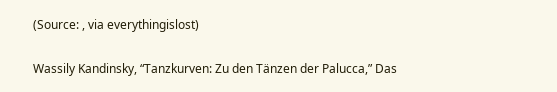(Source: , via everythingislost)

Wassily Kandinsky, “Tanzkurven: Zu den Tänzen der Palucca,” Das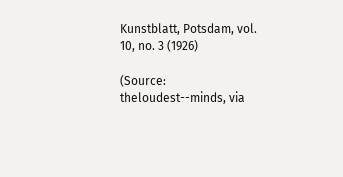Kunstblatt, Potsdam, vol. 10, no. 3 (1926)

(Source: theloudest--minds, via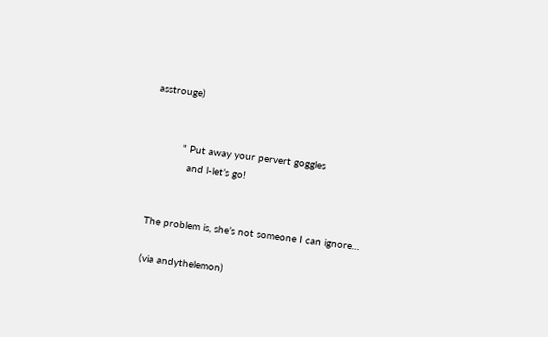asstrouge)


          " Put away your pervert goggles
            and l-let’s go!


The problem is, she’s not someone I can ignore…

(via andythelemon)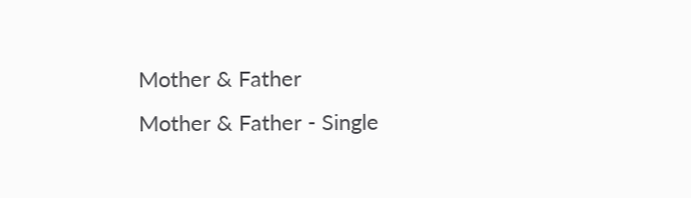Mother & Father
Mother & Father - Single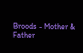Broods - Mother & Father